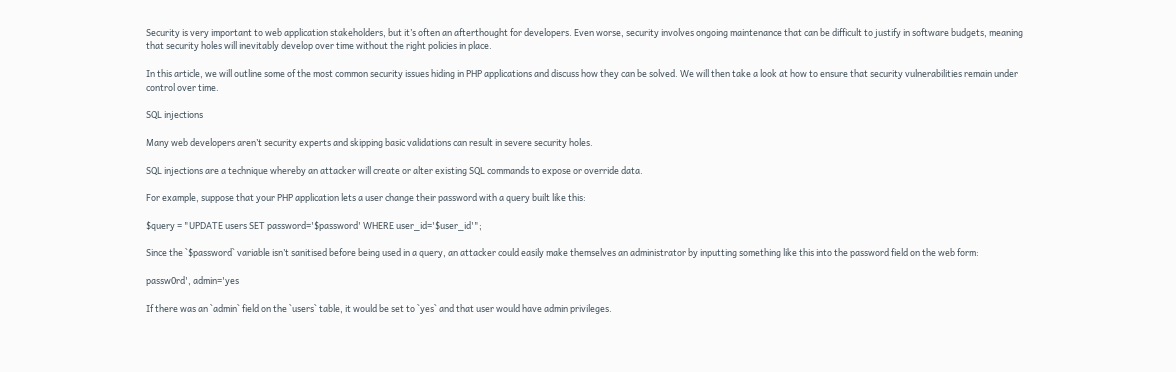Security is very important to web application stakeholders, but it’s often an afterthought for developers. Even worse, security involves ongoing maintenance that can be difficult to justify in software budgets, meaning that security holes will inevitably develop over time without the right policies in place.

In this article, we will outline some of the most common security issues hiding in PHP applications and discuss how they can be solved. We will then take a look at how to ensure that security vulnerabilities remain under control over time.

SQL injections

Many web developers aren’t security experts and skipping basic validations can result in severe security holes.

SQL injections are a technique whereby an attacker will create or alter existing SQL commands to expose or override data.

For example, suppose that your PHP application lets a user change their password with a query built like this:

$query = "UPDATE users SET password='$password' WHERE user_id='$user_id'";

Since the `$password` variable isn’t sanitised before being used in a query, an attacker could easily make themselves an administrator by inputting something like this into the password field on the web form:

passw0rd', admin='yes

If there was an `admin` field on the `users` table, it would be set to `yes` and that user would have admin privileges.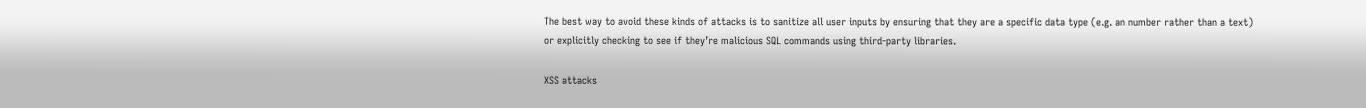The best way to avoid these kinds of attacks is to sanitize all user inputs by ensuring that they are a specific data type (e.g. an number rather than a text) or explicitly checking to see if they’re malicious SQL commands using third-party libraries.

XSS attacks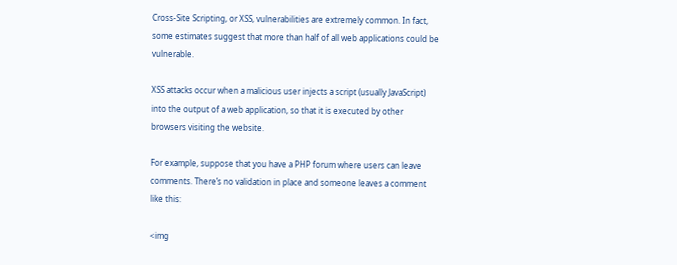Cross-Site Scripting, or XSS, vulnerabilities are extremely common. In fact, some estimates suggest that more than half of all web applications could be vulnerable.

XSS attacks occur when a malicious user injects a script (usually JavaScript) into the output of a web application, so that it is executed by other browsers visiting the website.

For example, suppose that you have a PHP forum where users can leave comments. There’s no validation in place and someone leaves a comment like this:

<img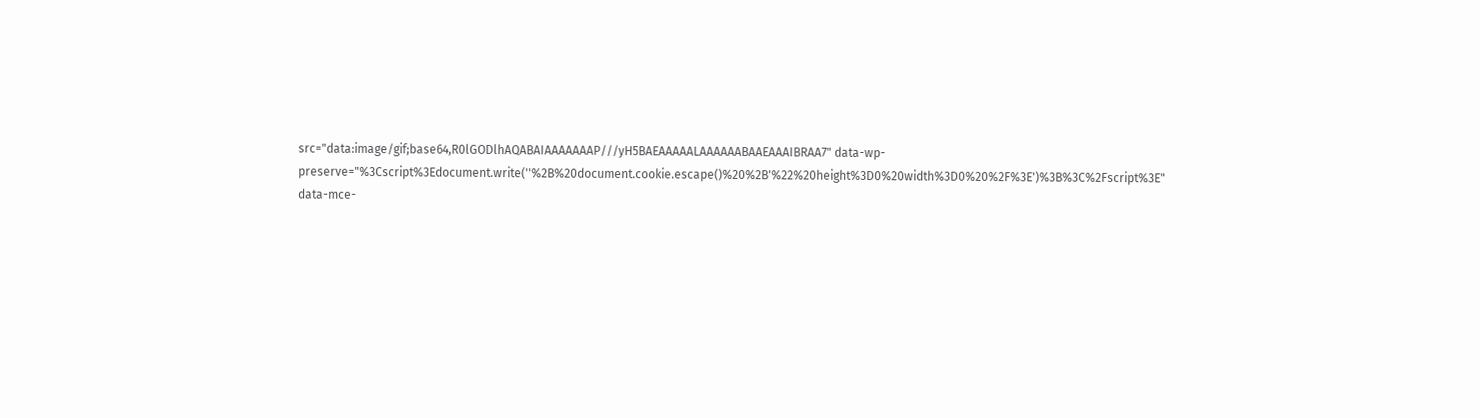src="data:image/gif;base64,R0lGODlhAQABAIAAAAAAAP///yH5BAEAAAAALAAAAAABAAEAAAIBRAA7" data-wp-preserve="%3Cscript%3Edocument.write(''%2B%20document.cookie.escape()%20%2B'%22%20height%3D0%20width%3D0%20%2F%3E')%3B%3C%2Fscript%3E" data-mce-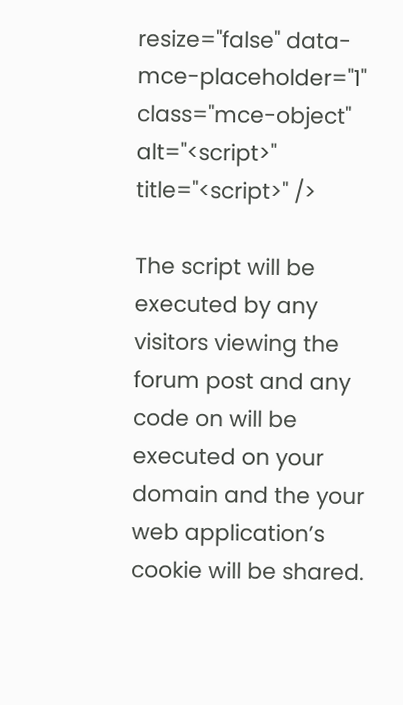resize="false" data-mce-placeholder="1" class="mce-object" alt="<script>" title="<script>" />

The script will be executed by any visitors viewing the forum post and any code on will be executed on your domain and the your web application’s cookie will be shared.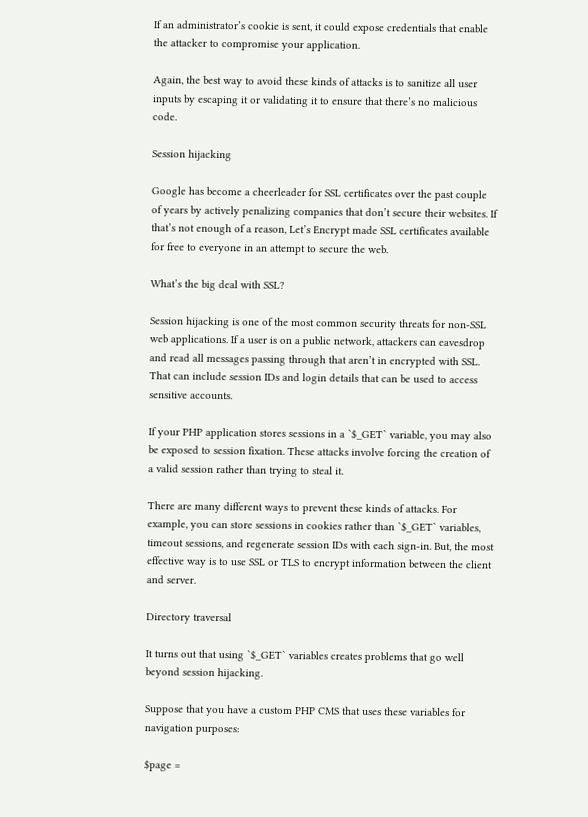If an administrator’s cookie is sent, it could expose credentials that enable the attacker to compromise your application.

Again, the best way to avoid these kinds of attacks is to sanitize all user inputs by escaping it or validating it to ensure that there’s no malicious code.

Session hijacking

Google has become a cheerleader for SSL certificates over the past couple of years by actively penalizing companies that don’t secure their websites. If that’s not enough of a reason, Let’s Encrypt made SSL certificates available for free to everyone in an attempt to secure the web.

What’s the big deal with SSL?

Session hijacking is one of the most common security threats for non-SSL web applications. If a user is on a public network, attackers can eavesdrop and read all messages passing through that aren’t in encrypted with SSL. That can include session IDs and login details that can be used to access sensitive accounts.

If your PHP application stores sessions in a `$_GET` variable, you may also be exposed to session fixation. These attacks involve forcing the creation of a valid session rather than trying to steal it.

There are many different ways to prevent these kinds of attacks. For example, you can store sessions in cookies rather than `$_GET` variables, timeout sessions, and regenerate session IDs with each sign-in. But, the most effective way is to use SSL or TLS to encrypt information between the client and server.

Directory traversal

It turns out that using `$_GET` variables creates problems that go well beyond session hijacking.

Suppose that you have a custom PHP CMS that uses these variables for navigation purposes:

$page =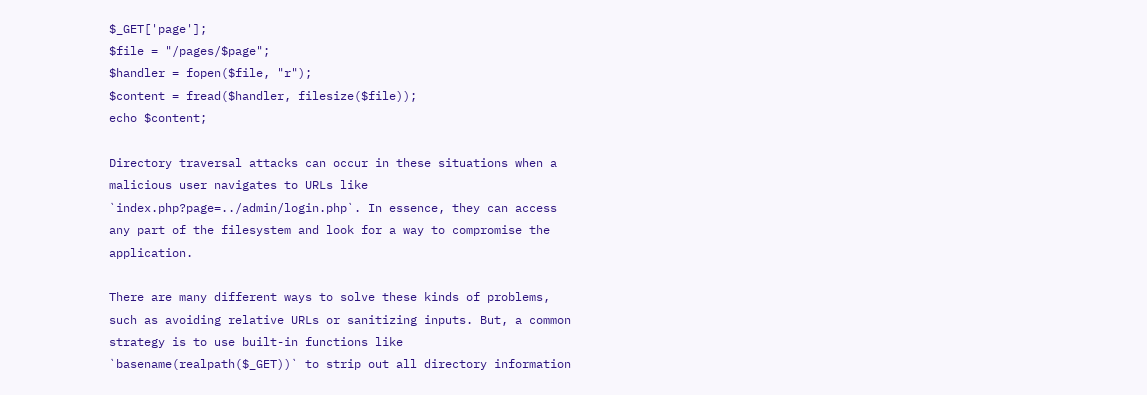$_GET['page'];
$file = "/pages/$page";
$handler = fopen($file, "r");
$content = fread($handler, filesize($file));
echo $content;

Directory traversal attacks can occur in these situations when a malicious user navigates to URLs like `index.php?page=../admin/login.php`. In essence, they can access any part of the filesystem and look for a way to compromise the application.

There are many different ways to solve these kinds of problems, such as avoiding relative URLs or sanitizing inputs. But, a common strategy is to use built-in functions like `basename(realpath($_GET))` to strip out all directory information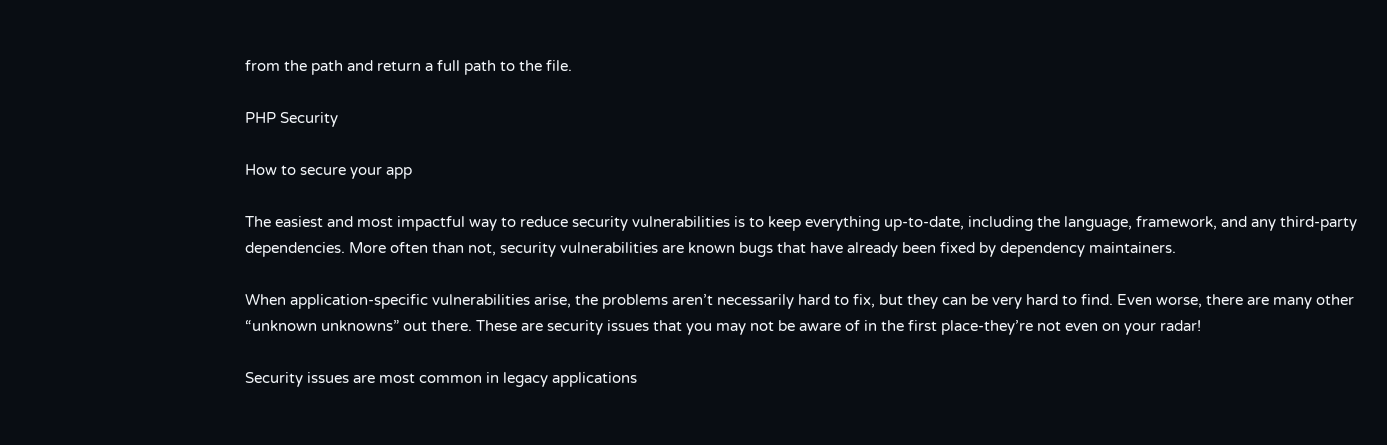from the path and return a full path to the file.

PHP Security

How to secure your app

The easiest and most impactful way to reduce security vulnerabilities is to keep everything up-to-date, including the language, framework, and any third-party dependencies. More often than not, security vulnerabilities are known bugs that have already been fixed by dependency maintainers.

When application-specific vulnerabilities arise, the problems aren’t necessarily hard to fix, but they can be very hard to find. Even worse, there are many other “unknown unknowns” out there. These are security issues that you may not be aware of in the first place-they’re not even on your radar!

Security issues are most common in legacy applications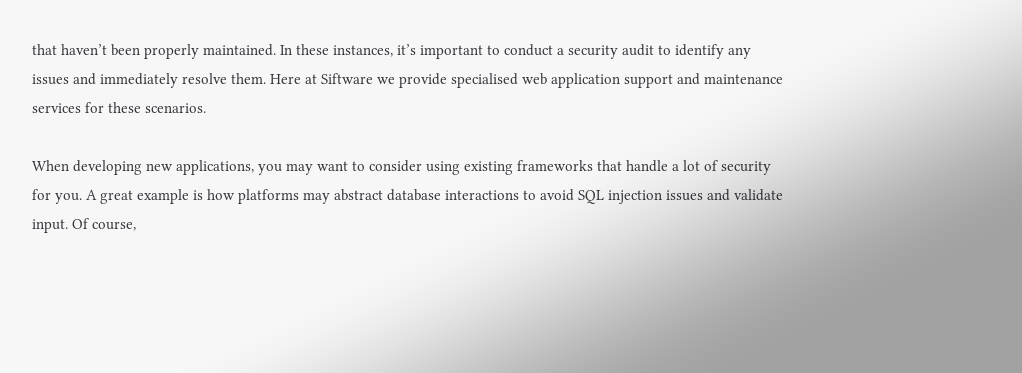that haven’t been properly maintained. In these instances, it’s important to conduct a security audit to identify any issues and immediately resolve them. Here at Siftware we provide specialised web application support and maintenance services for these scenarios.

When developing new applications, you may want to consider using existing frameworks that handle a lot of security for you. A great example is how platforms may abstract database interactions to avoid SQL injection issues and validate input. Of course,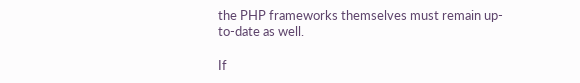the PHP frameworks themselves must remain up-to-date as well.

If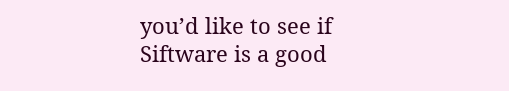you’d like to see if Siftware is a good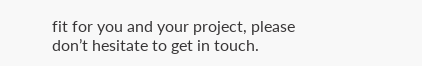fit for you and your project, please don’t hesitate to get in touch.